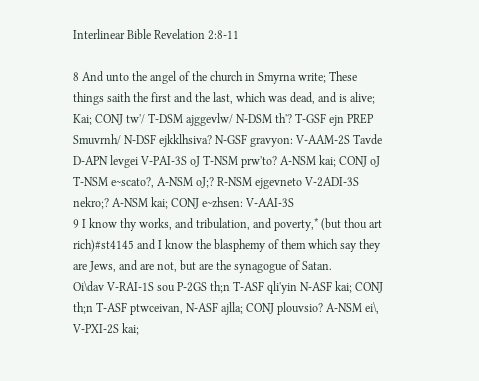Interlinear Bible Revelation 2:8-11

8 And unto the angel of the church in Smyrna write; These things saith the first and the last, which was dead, and is alive;
Kai; CONJ tw'/ T-DSM ajggevlw/ N-DSM th'? T-GSF ejn PREP Smuvrnh/ N-DSF ejkklhsiva? N-GSF gravyon: V-AAM-2S Tavde D-APN levgei V-PAI-3S oJ T-NSM prw'to? A-NSM kai; CONJ oJ T-NSM e~scato?, A-NSM oJ;? R-NSM ejgevneto V-2ADI-3S nekro;? A-NSM kai; CONJ e~zhsen: V-AAI-3S
9 I know thy works, and tribulation, and poverty,* (but thou art rich)#st4145 and I know the blasphemy of them which say they are Jews, and are not, but are the synagogue of Satan.
Oi\dav V-RAI-1S sou P-2GS th;n T-ASF qli'yin N-ASF kai; CONJ th;n T-ASF ptwceivan, N-ASF ajlla; CONJ plouvsio? A-NSM ei\, V-PXI-2S kai;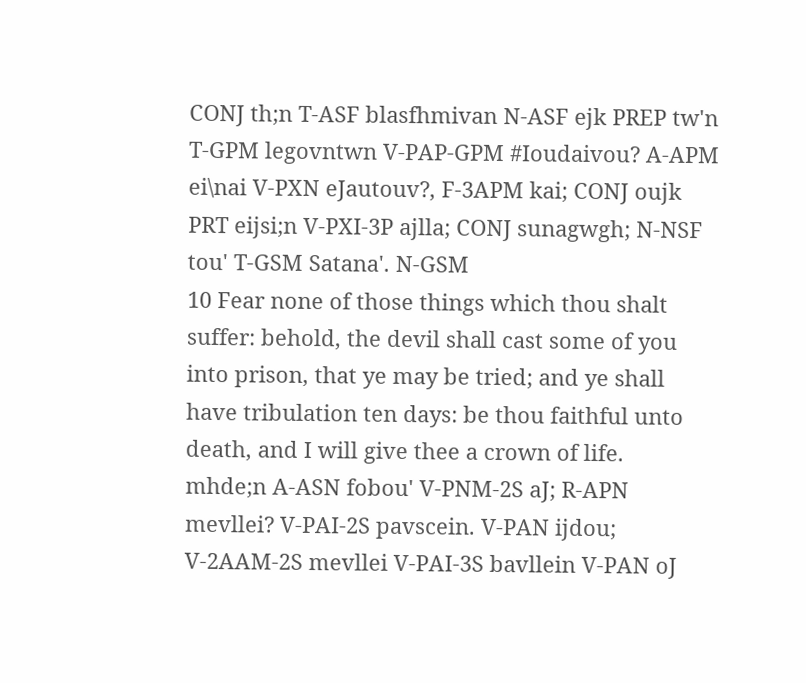CONJ th;n T-ASF blasfhmivan N-ASF ejk PREP tw'n T-GPM legovntwn V-PAP-GPM #Ioudaivou? A-APM ei\nai V-PXN eJautouv?, F-3APM kai; CONJ oujk PRT eijsi;n V-PXI-3P ajlla; CONJ sunagwgh; N-NSF tou' T-GSM Satana'. N-GSM
10 Fear none of those things which thou shalt suffer: behold, the devil shall cast some of you into prison, that ye may be tried; and ye shall have tribulation ten days: be thou faithful unto death, and I will give thee a crown of life.
mhde;n A-ASN fobou' V-PNM-2S aJ; R-APN mevllei? V-PAI-2S pavscein. V-PAN ijdou; V-2AAM-2S mevllei V-PAI-3S bavllein V-PAN oJ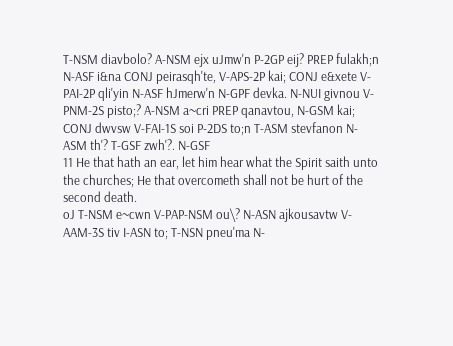T-NSM diavbolo? A-NSM ejx uJmw'n P-2GP eij? PREP fulakh;n N-ASF i&na CONJ peirasqh'te, V-APS-2P kai; CONJ e&xete V-PAI-2P qli'yin N-ASF hJmerw'n N-GPF devka. N-NUI givnou V-PNM-2S pisto;? A-NSM a~cri PREP qanavtou, N-GSM kai; CONJ dwvsw V-FAI-1S soi P-2DS to;n T-ASM stevfanon N-ASM th'? T-GSF zwh'?. N-GSF
11 He that hath an ear, let him hear what the Spirit saith unto the churches; He that overcometh shall not be hurt of the second death.
oJ T-NSM e~cwn V-PAP-NSM ou\? N-ASN ajkousavtw V-AAM-3S tiv I-ASN to; T-NSN pneu'ma N-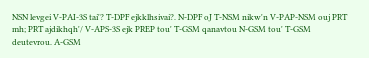NSN levgei V-PAI-3S tai'? T-DPF ejkklhsivai?. N-DPF oJ T-NSM nikw'n V-PAP-NSM ouj PRT mh; PRT ajdikhqh'/ V-APS-3S ejk PREP tou' T-GSM qanavtou N-GSM tou' T-GSM deutevrou. A-GSM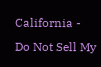California - Do Not Sell My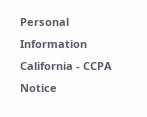Personal Information  California - CCPA Notice